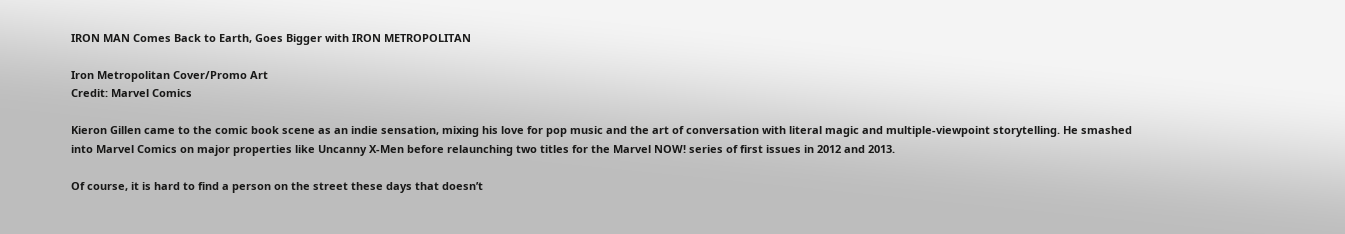IRON MAN Comes Back to Earth, Goes Bigger with IRON METROPOLITAN

Iron Metropolitan Cover/Promo Art
Credit: Marvel Comics

Kieron Gillen came to the comic book scene as an indie sensation, mixing his love for pop music and the art of conversation with literal magic and multiple-viewpoint storytelling. He smashed into Marvel Comics on major properties like Uncanny X-Men before relaunching two titles for the Marvel NOW! series of first issues in 2012 and 2013.

Of course, it is hard to find a person on the street these days that doesn’t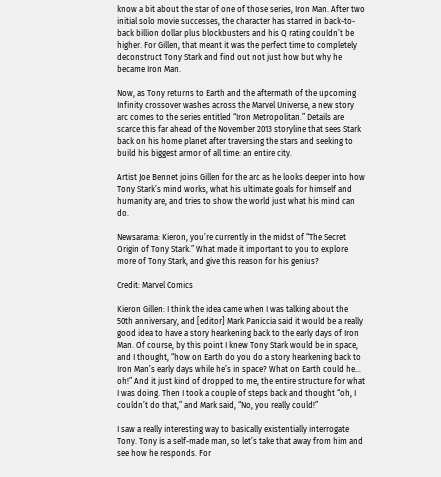know a bit about the star of one of those series, Iron Man. After two initial solo movie successes, the character has starred in back-to-back billion dollar plus blockbusters and his Q rating couldn’t be higher. For Gillen, that meant it was the perfect time to completely deconstruct Tony Stark and find out not just how but why he became Iron Man.

Now, as Tony returns to Earth and the aftermath of the upcoming Infinity crossover washes across the Marvel Universe, a new story arc comes to the series entitled “Iron Metropolitan.” Details are scarce this far ahead of the November 2013 storyline that sees Stark back on his home planet after traversing the stars and seeking to build his biggest armor of all time: an entire city.

Artist Joe Bennet joins Gillen for the arc as he looks deeper into how Tony Stark’s mind works, what his ultimate goals for himself and humanity are, and tries to show the world just what his mind can do.

Newsarama: Kieron, you’re currently in the midst of “The Secret Origin of Tony Stark.” What made it important to you to explore more of Tony Stark, and give this reason for his genius?

Credit: Marvel Comics

Kieron Gillen: I think the idea came when I was talking about the 50th anniversary, and [editor] Mark Paniccia said it would be a really good idea to have a story hearkening back to the early days of Iron Man. Of course, by this point I knew Tony Stark would be in space, and I thought, “how on Earth do you do a story hearkening back to Iron Man’s early days while he’s in space? What on Earth could he… oh!” And it just kind of dropped to me, the entire structure for what I was doing. Then I took a couple of steps back and thought “oh, I couldn’t do that,” and Mark said, “No, you really could!”

I saw a really interesting way to basically existentially interrogate Tony. Tony is a self-made man, so let’s take that away from him and see how he responds. For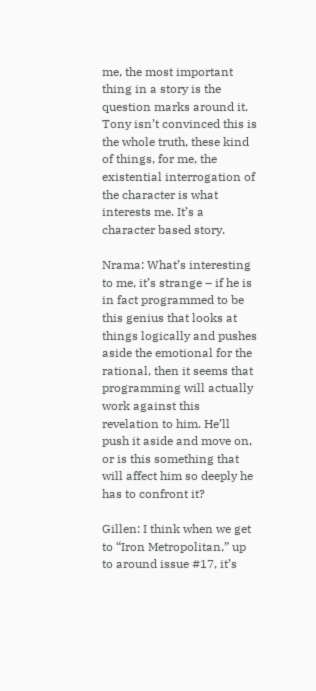me, the most important thing in a story is the question marks around it. Tony isn’t convinced this is the whole truth, these kind of things, for me, the existential interrogation of the character is what interests me. It’s a character based story.

Nrama: What’s interesting to me, it’s strange – if he is in fact programmed to be this genius that looks at things logically and pushes aside the emotional for the rational, then it seems that programming will actually work against this revelation to him. He’ll push it aside and move on, or is this something that will affect him so deeply he has to confront it?

Gillen: I think when we get to “Iron Metropolitan,” up to around issue #17, it’s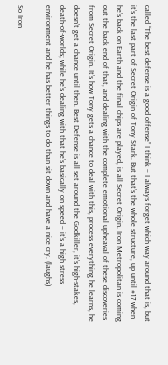called “The best defense is a good offense” I think – I always forget which way around that is, but it’s the last part of Secret Origin of Tony Stark. But that’s the whole structure, up until #17 when he’s back on Earth and the final chips are played, is all Secret Origin. Iron Metropolitan is coming out the back end of that, and dealing with the complete emotional upheaval of these discoveries from Secret Origin. It’s how Tony gets a chance to deal with this, process everything he learns, he doesn’t get a chance until then. Best Defense is all set around the Godkiller, it’s high-stakes, death-of-worlds; while he’s dealing with that he’s basically on speed – it’s a high stress environment and he has better things to do than sit down and have a nice cry. (laughs)

So Iron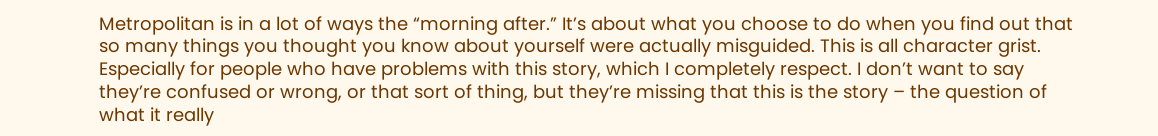Metropolitan is in a lot of ways the “morning after.” It’s about what you choose to do when you find out that so many things you thought you know about yourself were actually misguided. This is all character grist. Especially for people who have problems with this story, which I completely respect. I don’t want to say they’re confused or wrong, or that sort of thing, but they’re missing that this is the story – the question of what it really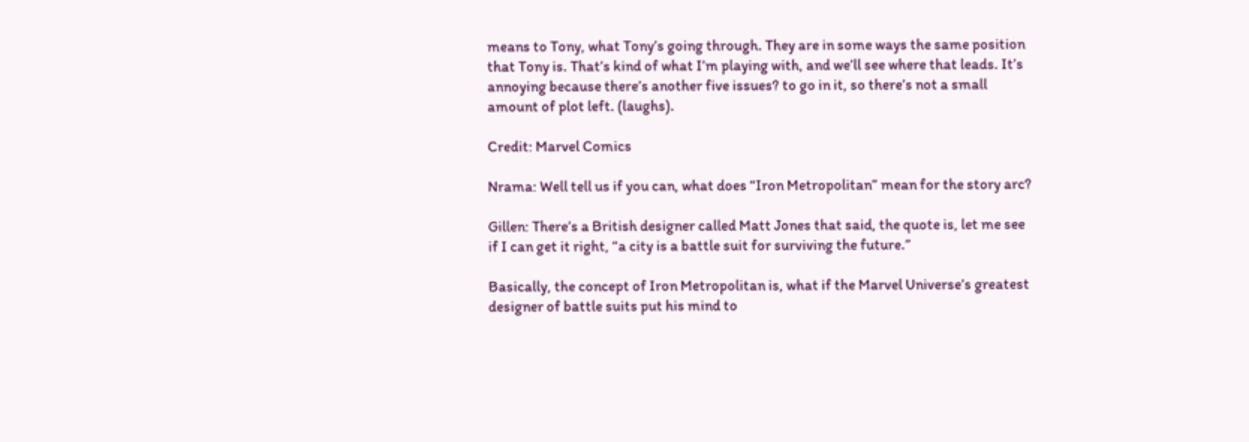means to Tony, what Tony’s going through. They are in some ways the same position that Tony is. That’s kind of what I’m playing with, and we’ll see where that leads. It’s annoying because there’s another five issues? to go in it, so there’s not a small amount of plot left. (laughs).

Credit: Marvel Comics

Nrama: Well tell us if you can, what does “Iron Metropolitan” mean for the story arc?

Gillen: There’s a British designer called Matt Jones that said, the quote is, let me see if I can get it right, “a city is a battle suit for surviving the future.”

Basically, the concept of Iron Metropolitan is, what if the Marvel Universe’s greatest designer of battle suits put his mind to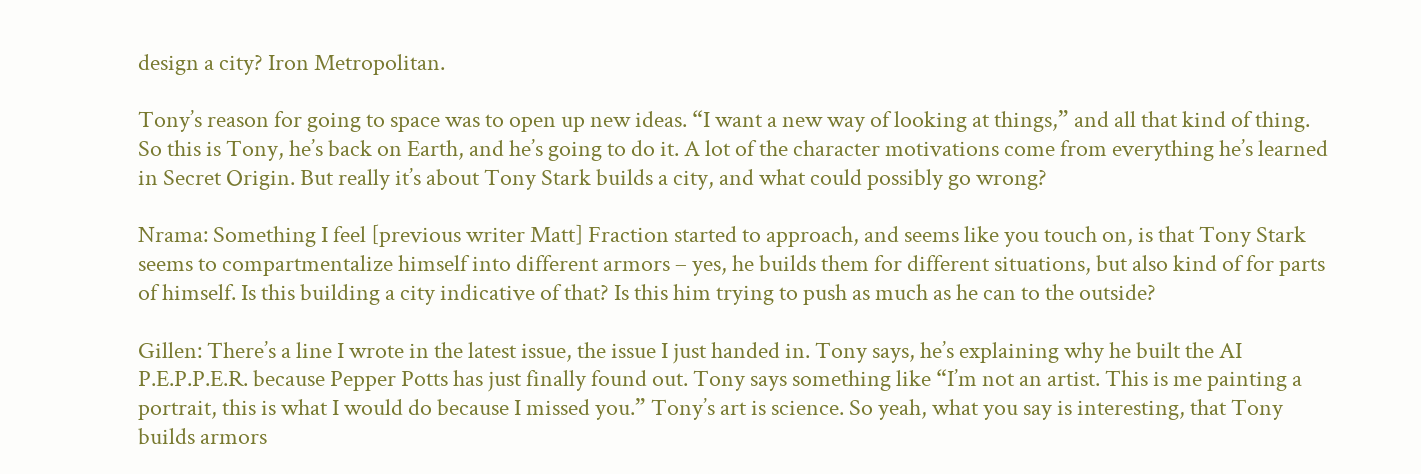design a city? Iron Metropolitan.

Tony’s reason for going to space was to open up new ideas. “I want a new way of looking at things,” and all that kind of thing. So this is Tony, he’s back on Earth, and he’s going to do it. A lot of the character motivations come from everything he’s learned in Secret Origin. But really it’s about Tony Stark builds a city, and what could possibly go wrong?

Nrama: Something I feel [previous writer Matt] Fraction started to approach, and seems like you touch on, is that Tony Stark seems to compartmentalize himself into different armors – yes, he builds them for different situations, but also kind of for parts of himself. Is this building a city indicative of that? Is this him trying to push as much as he can to the outside?

Gillen: There’s a line I wrote in the latest issue, the issue I just handed in. Tony says, he’s explaining why he built the AI P.E.P.P.E.R. because Pepper Potts has just finally found out. Tony says something like “I’m not an artist. This is me painting a portrait, this is what I would do because I missed you.” Tony’s art is science. So yeah, what you say is interesting, that Tony builds armors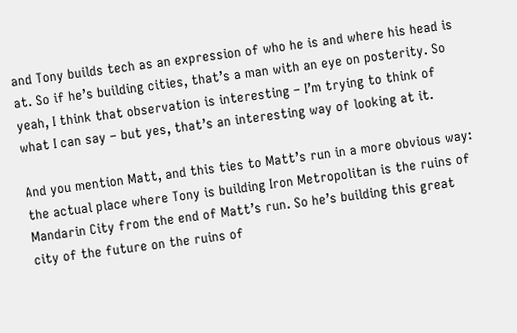and Tony builds tech as an expression of who he is and where his head is at. So if he’s building cities, that’s a man with an eye on posterity. So yeah, I think that observation is interesting – I’m trying to think of what I can say – but yes, that’s an interesting way of looking at it.

And you mention Matt, and this ties to Matt’s run in a more obvious way: the actual place where Tony is building Iron Metropolitan is the ruins of Mandarin City from the end of Matt’s run. So he’s building this great city of the future on the ruins of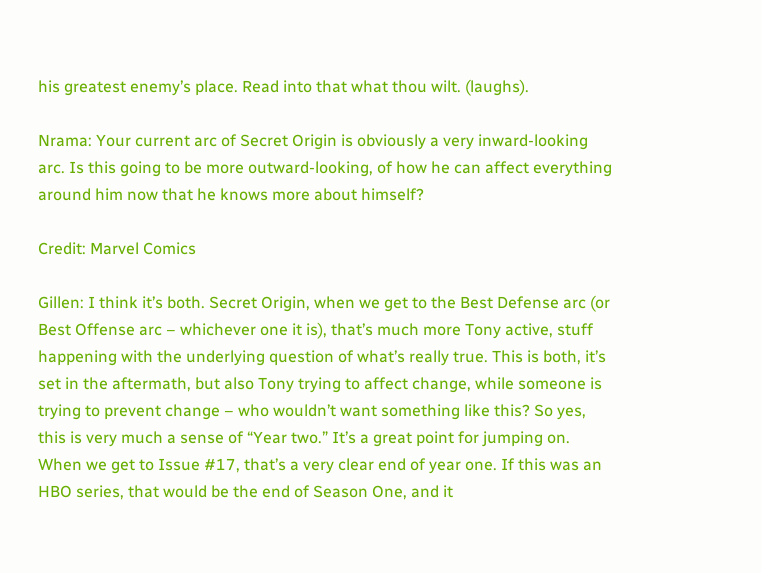his greatest enemy’s place. Read into that what thou wilt. (laughs).

Nrama: Your current arc of Secret Origin is obviously a very inward-looking arc. Is this going to be more outward-looking, of how he can affect everything around him now that he knows more about himself?

Credit: Marvel Comics

Gillen: I think it’s both. Secret Origin, when we get to the Best Defense arc (or Best Offense arc – whichever one it is), that’s much more Tony active, stuff happening with the underlying question of what’s really true. This is both, it’s set in the aftermath, but also Tony trying to affect change, while someone is trying to prevent change – who wouldn’t want something like this? So yes, this is very much a sense of “Year two.” It’s a great point for jumping on. When we get to Issue #17, that’s a very clear end of year one. If this was an HBO series, that would be the end of Season One, and it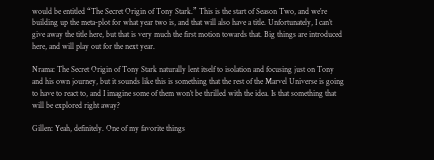would be entitled “The Secret Origin of Tony Stark.” This is the start of Season Two, and we’re building up the meta-plot for what year two is, and that will also have a title. Unfortunately, I can’t give away the title here, but that is very much the first motion towards that. Big things are introduced here, and will play out for the next year.

Nrama: The Secret Origin of Tony Stark naturally lent itself to isolation and focusing just on Tony and his own journey, but it sounds like this is something that the rest of the Marvel Universe is going to have to react to, and I imagine some of them won’t be thrilled with the idea. Is that something that will be explored right away?

Gillen: Yeah, definitely. One of my favorite things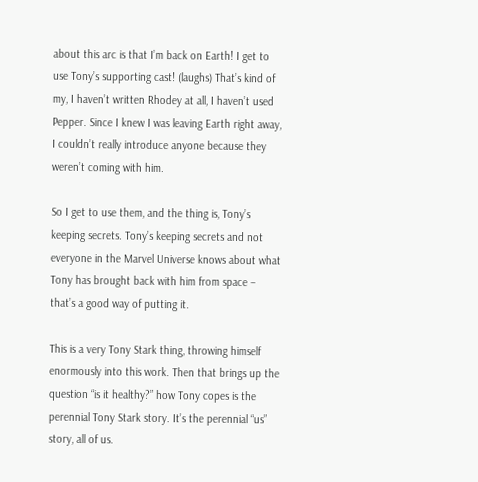about this arc is that I’m back on Earth! I get to use Tony’s supporting cast! (laughs) That’s kind of my, I haven’t written Rhodey at all, I haven’t used Pepper. Since I knew I was leaving Earth right away, I couldn’t really introduce anyone because they weren’t coming with him.

So I get to use them, and the thing is, Tony’s keeping secrets. Tony’s keeping secrets and not everyone in the Marvel Universe knows about what Tony has brought back with him from space – that’s a good way of putting it.

This is a very Tony Stark thing, throwing himself enormously into this work. Then that brings up the question “is it healthy?” how Tony copes is the perennial Tony Stark story. It’s the perennial “us” story, all of us.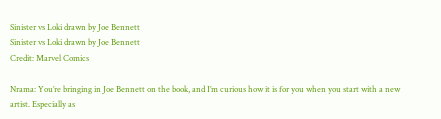Sinister vs Loki drawn by Joe Bennett
Sinister vs Loki drawn by Joe Bennett
Credit: Marvel Comics

Nrama: You’re bringing in Joe Bennett on the book, and I’m curious how it is for you when you start with a new artist. Especially as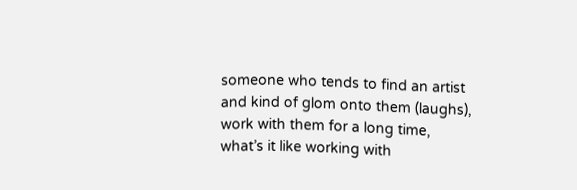someone who tends to find an artist and kind of glom onto them (laughs), work with them for a long time, what’s it like working with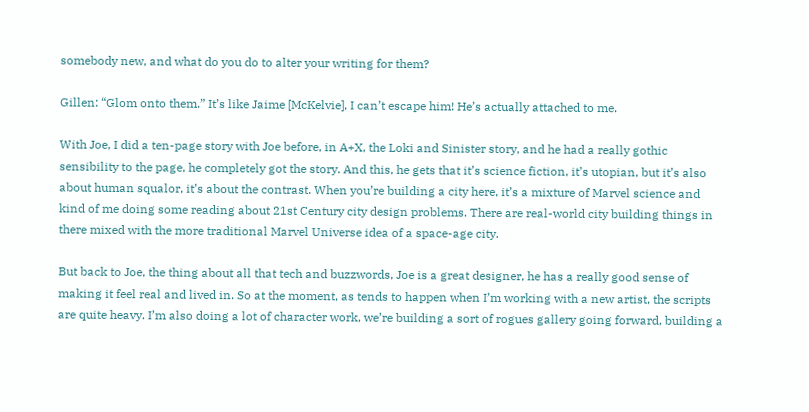somebody new, and what do you do to alter your writing for them?

Gillen: “Glom onto them.” It’s like Jaime [McKelvie], I can’t escape him! He’s actually attached to me.

With Joe, I did a ten-page story with Joe before, in A+X, the Loki and Sinister story, and he had a really gothic sensibility to the page, he completely got the story. And this, he gets that it’s science fiction, it’s utopian, but it’s also about human squalor, it’s about the contrast. When you’re building a city here, it’s a mixture of Marvel science and kind of me doing some reading about 21st Century city design problems. There are real-world city building things in there mixed with the more traditional Marvel Universe idea of a space-age city.

But back to Joe, the thing about all that tech and buzzwords, Joe is a great designer, he has a really good sense of making it feel real and lived in. So at the moment, as tends to happen when I’m working with a new artist, the scripts are quite heavy. I’m also doing a lot of character work, we’re building a sort of rogues gallery going forward, building a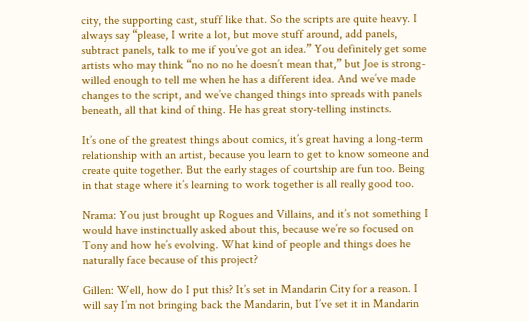city, the supporting cast, stuff like that. So the scripts are quite heavy. I always say “please, I write a lot, but move stuff around, add panels, subtract panels, talk to me if you’ve got an idea.” You definitely get some artists who may think “no no no he doesn’t mean that,” but Joe is strong-willed enough to tell me when he has a different idea. And we’ve made changes to the script, and we’ve changed things into spreads with panels beneath, all that kind of thing. He has great story-telling instincts.

It’s one of the greatest things about comics, it’s great having a long-term relationship with an artist, because you learn to get to know someone and create quite together. But the early stages of courtship are fun too. Being in that stage where it’s learning to work together is all really good too.

Nrama: You just brought up Rogues and Villains, and it’s not something I would have instinctually asked about this, because we’re so focused on Tony and how he’s evolving. What kind of people and things does he naturally face because of this project?

Gillen: Well, how do I put this? It’s set in Mandarin City for a reason. I will say I’m not bringing back the Mandarin, but I’ve set it in Mandarin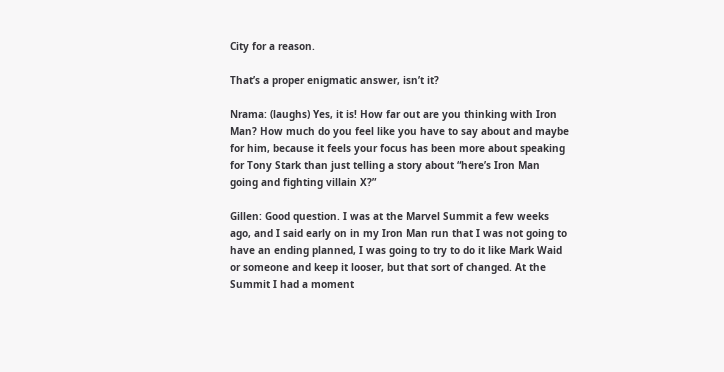City for a reason.

That’s a proper enigmatic answer, isn’t it?

Nrama: (laughs) Yes, it is! How far out are you thinking with Iron Man? How much do you feel like you have to say about and maybe for him, because it feels your focus has been more about speaking for Tony Stark than just telling a story about “here’s Iron Man going and fighting villain X?”

Gillen: Good question. I was at the Marvel Summit a few weeks ago, and I said early on in my Iron Man run that I was not going to have an ending planned, I was going to try to do it like Mark Waid or someone and keep it looser, but that sort of changed. At the Summit I had a moment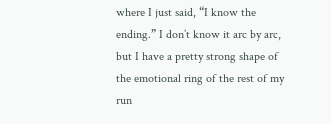where I just said, “I know the ending.” I don’t know it arc by arc, but I have a pretty strong shape of the emotional ring of the rest of my run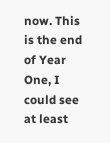now. This is the end of Year One, I could see at least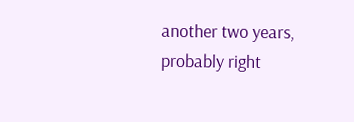another two years, probably right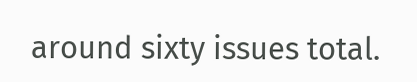around sixty issues total.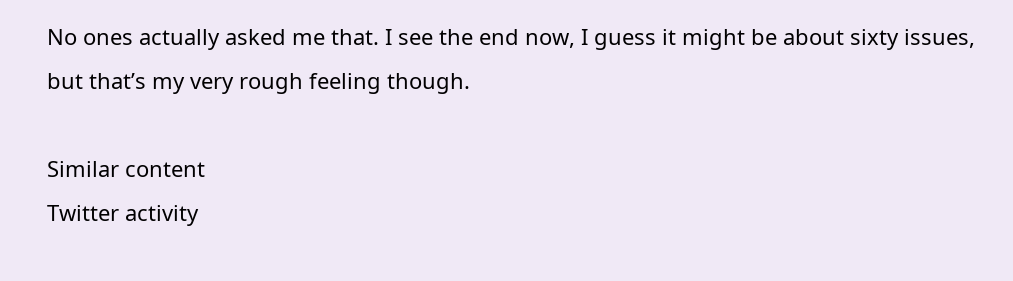No ones actually asked me that. I see the end now, I guess it might be about sixty issues, but that’s my very rough feeling though.

Similar content
Twitter activity